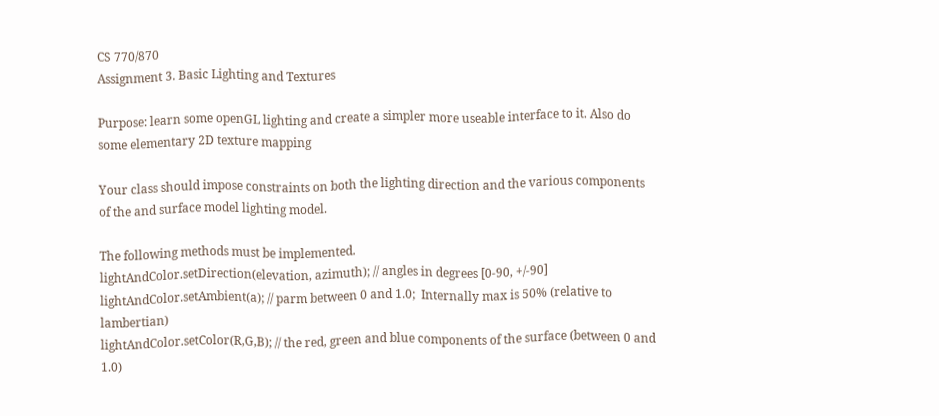CS 770/870
Assignment 3. Basic Lighting and Textures

Purpose: learn some openGL lighting and create a simpler more useable interface to it. Also do some elementary 2D texture mapping

Your class should impose constraints on both the lighting direction and the various components of the and surface model lighting model.

The following methods must be implemented.
lightAndColor.setDirection(elevation, azimuth); // angles in degrees [0-90, +/-90]
lightAndColor.setAmbient(a); // parm between 0 and 1.0;  Internally max is 50% (relative to lambertian)
lightAndColor.setColor(R,G,B); // the red, green and blue components of the surface (between 0 and 1.0)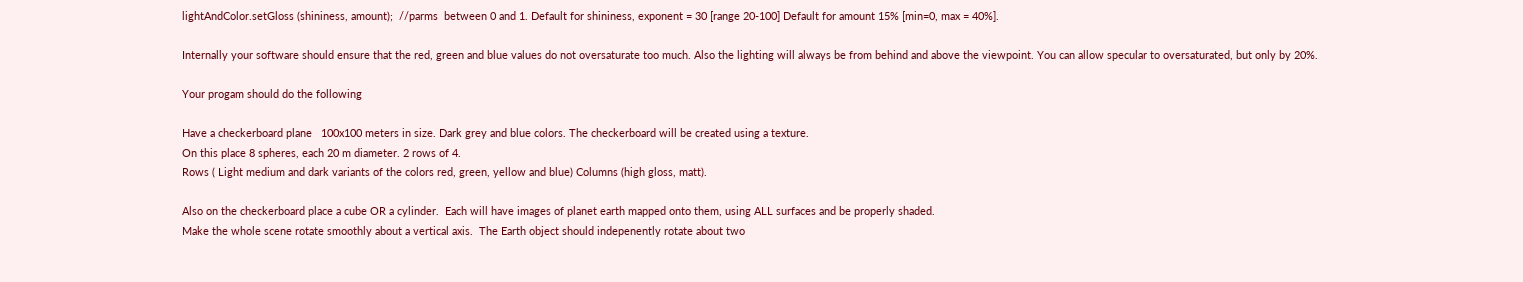lightAndColor.setGloss (shininess, amount);  //parms  between 0 and 1. Default for shininess, exponent = 30 [range 20-100] Default for amount 15% [min=0, max = 40%].

Internally your software should ensure that the red, green and blue values do not oversaturate too much. Also the lighting will always be from behind and above the viewpoint. You can allow specular to oversaturated, but only by 20%.

Your progam should do the following

Have a checkerboard plane   100x100 meters in size. Dark grey and blue colors. The checkerboard will be created using a texture.
On this place 8 spheres, each 20 m diameter. 2 rows of 4.
Rows ( Light medium and dark variants of the colors red, green, yellow and blue) Columns (high gloss, matt).

Also on the checkerboard place a cube OR a cylinder.  Each will have images of planet earth mapped onto them, using ALL surfaces and be properly shaded.
Make the whole scene rotate smoothly about a vertical axis.  The Earth object should indepenently rotate about two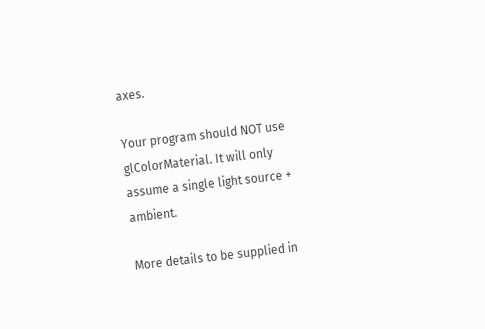axes.

Your program should NOT use glColorMaterial. It will only assume a single light source + ambient.

More details to be supplied in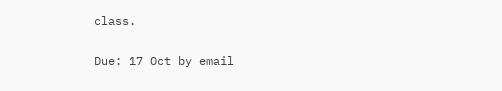class.

Due: 17 Oct by email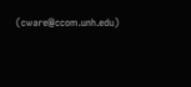(cware@ccom.unh.edu)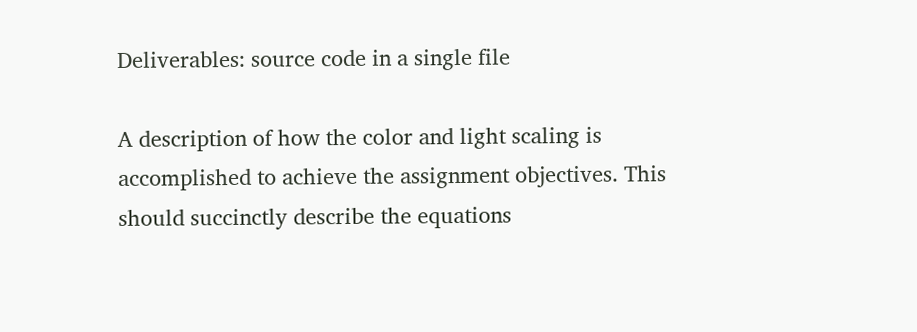Deliverables: source code in a single file

A description of how the color and light scaling is accomplished to achieve the assignment objectives. This should succinctly describe the equations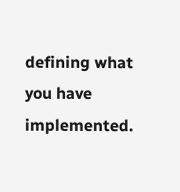defining what you have implemented.